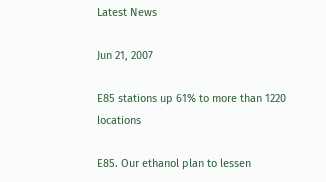Latest News

Jun 21, 2007

E85 stations up 61% to more than 1220 locations

E85. Our ethanol plan to lessen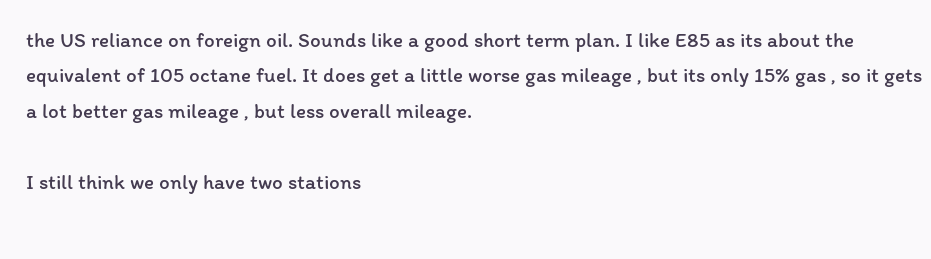the US reliance on foreign oil. Sounds like a good short term plan. I like E85 as its about the equivalent of 105 octane fuel. It does get a little worse gas mileage , but its only 15% gas , so it gets a lot better gas mileage , but less overall mileage.

I still think we only have two stations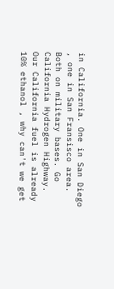in California. One in San Diego , one in San Fransisco area. Both on military bases. Go California Hydrogen Highway. Our California fuel is already 10% ethanol , why can't we get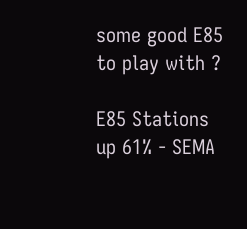some good E85 to play with ?

E85 Stations up 61% - SEMA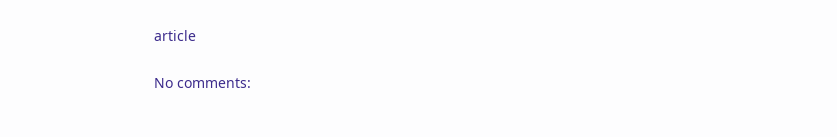article

No comments: